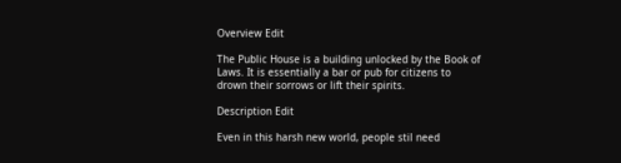Overview Edit

The Public House is a building unlocked by the Book of Laws. It is essentially a bar or pub for citizens to drown their sorrows or lift their spirits.

Description Edit

Even in this harsh new world, people stil need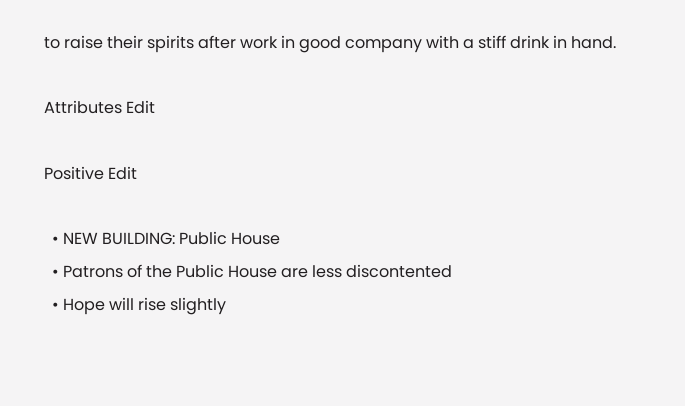to raise their spirits after work in good company with a stiff drink in hand.

Attributes Edit

Positive Edit

  • NEW BUILDING: Public House
  • Patrons of the Public House are less discontented
  • Hope will rise slightly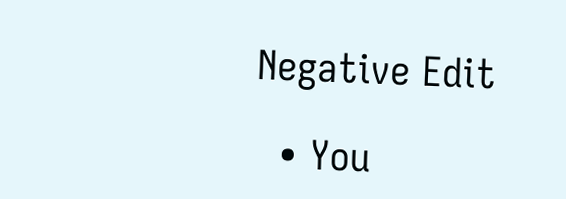Negative Edit

  • You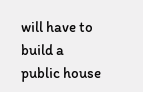will have to build a public house